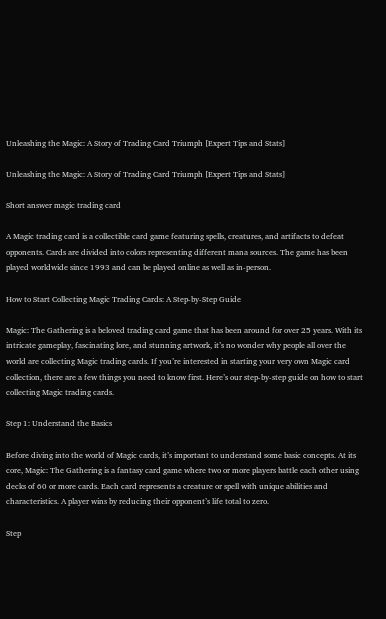Unleashing the Magic: A Story of Trading Card Triumph [Expert Tips and Stats]

Unleashing the Magic: A Story of Trading Card Triumph [Expert Tips and Stats]

Short answer magic trading card

A Magic trading card is a collectible card game featuring spells, creatures, and artifacts to defeat opponents. Cards are divided into colors representing different mana sources. The game has been played worldwide since 1993 and can be played online as well as in-person.

How to Start Collecting Magic Trading Cards: A Step-by-Step Guide

Magic: The Gathering is a beloved trading card game that has been around for over 25 years. With its intricate gameplay, fascinating lore, and stunning artwork, it’s no wonder why people all over the world are collecting Magic trading cards. If you’re interested in starting your very own Magic card collection, there are a few things you need to know first. Here’s our step-by-step guide on how to start collecting Magic trading cards.

Step 1: Understand the Basics

Before diving into the world of Magic cards, it’s important to understand some basic concepts. At its core, Magic: The Gathering is a fantasy card game where two or more players battle each other using decks of 60 or more cards. Each card represents a creature or spell with unique abilities and characteristics. A player wins by reducing their opponent’s life total to zero.

Step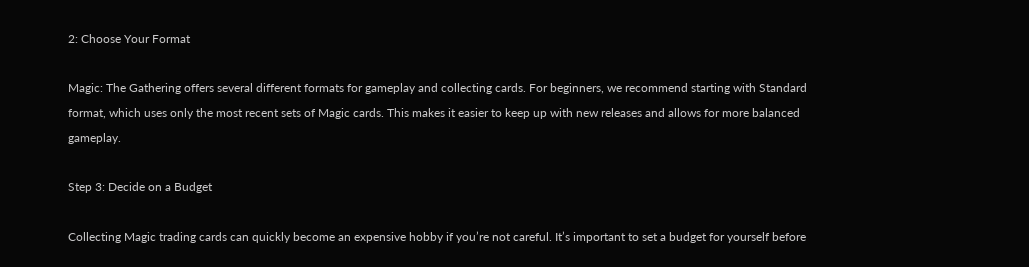2: Choose Your Format

Magic: The Gathering offers several different formats for gameplay and collecting cards. For beginners, we recommend starting with Standard format, which uses only the most recent sets of Magic cards. This makes it easier to keep up with new releases and allows for more balanced gameplay.

Step 3: Decide on a Budget

Collecting Magic trading cards can quickly become an expensive hobby if you’re not careful. It’s important to set a budget for yourself before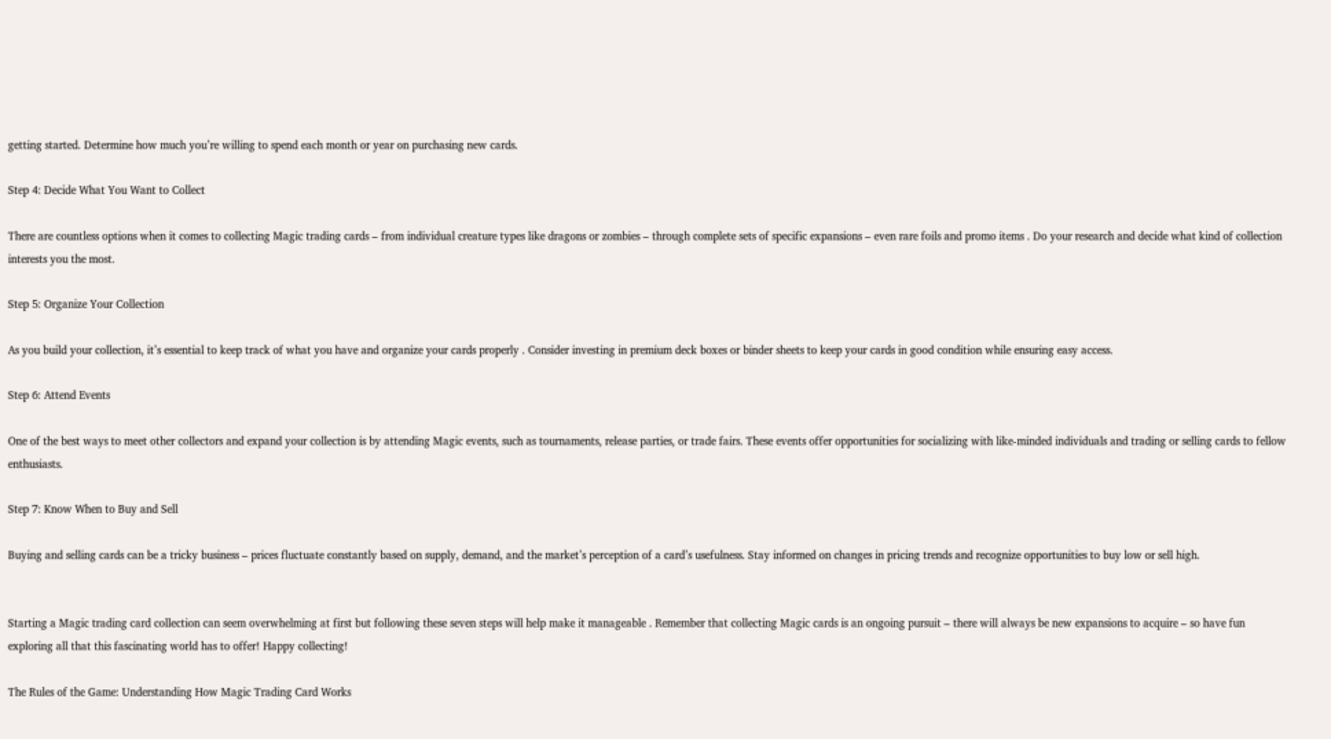getting started. Determine how much you’re willing to spend each month or year on purchasing new cards.

Step 4: Decide What You Want to Collect

There are countless options when it comes to collecting Magic trading cards – from individual creature types like dragons or zombies – through complete sets of specific expansions – even rare foils and promo items . Do your research and decide what kind of collection interests you the most.

Step 5: Organize Your Collection

As you build your collection, it’s essential to keep track of what you have and organize your cards properly . Consider investing in premium deck boxes or binder sheets to keep your cards in good condition while ensuring easy access.

Step 6: Attend Events

One of the best ways to meet other collectors and expand your collection is by attending Magic events, such as tournaments, release parties, or trade fairs. These events offer opportunities for socializing with like-minded individuals and trading or selling cards to fellow enthusiasts.

Step 7: Know When to Buy and Sell

Buying and selling cards can be a tricky business – prices fluctuate constantly based on supply, demand, and the market’s perception of a card’s usefulness. Stay informed on changes in pricing trends and recognize opportunities to buy low or sell high.


Starting a Magic trading card collection can seem overwhelming at first but following these seven steps will help make it manageable . Remember that collecting Magic cards is an ongoing pursuit – there will always be new expansions to acquire – so have fun exploring all that this fascinating world has to offer! Happy collecting!

The Rules of the Game: Understanding How Magic Trading Card Works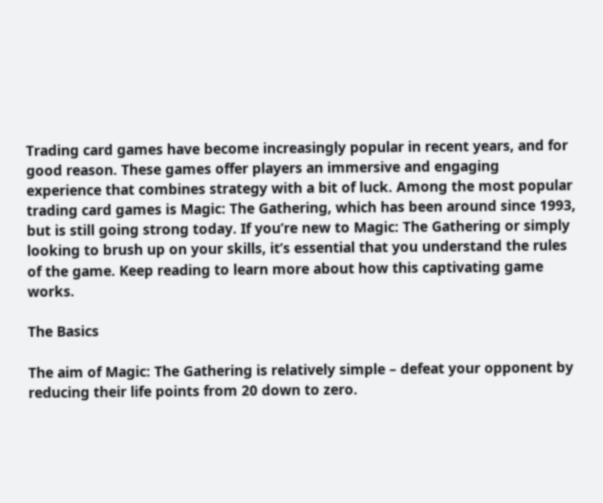Trading card games have become increasingly popular in recent years, and for good reason. These games offer players an immersive and engaging experience that combines strategy with a bit of luck. Among the most popular trading card games is Magic: The Gathering, which has been around since 1993, but is still going strong today. If you’re new to Magic: The Gathering or simply looking to brush up on your skills, it’s essential that you understand the rules of the game. Keep reading to learn more about how this captivating game works.

The Basics

The aim of Magic: The Gathering is relatively simple – defeat your opponent by reducing their life points from 20 down to zero.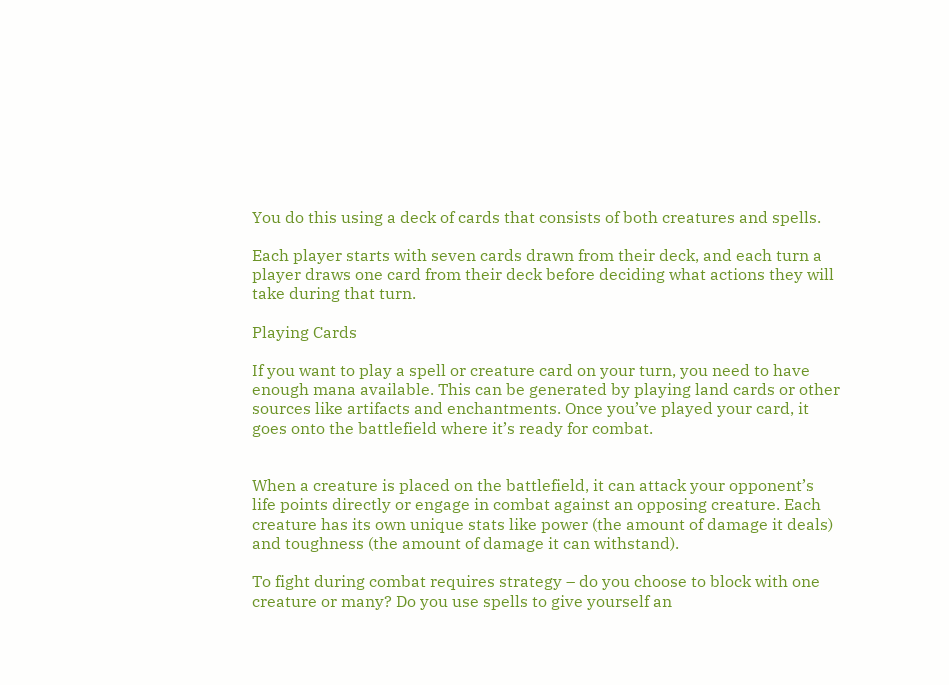You do this using a deck of cards that consists of both creatures and spells.

Each player starts with seven cards drawn from their deck, and each turn a player draws one card from their deck before deciding what actions they will take during that turn.

Playing Cards

If you want to play a spell or creature card on your turn, you need to have enough mana available. This can be generated by playing land cards or other sources like artifacts and enchantments. Once you’ve played your card, it goes onto the battlefield where it’s ready for combat.


When a creature is placed on the battlefield, it can attack your opponent’s life points directly or engage in combat against an opposing creature. Each creature has its own unique stats like power (the amount of damage it deals) and toughness (the amount of damage it can withstand).

To fight during combat requires strategy – do you choose to block with one creature or many? Do you use spells to give yourself an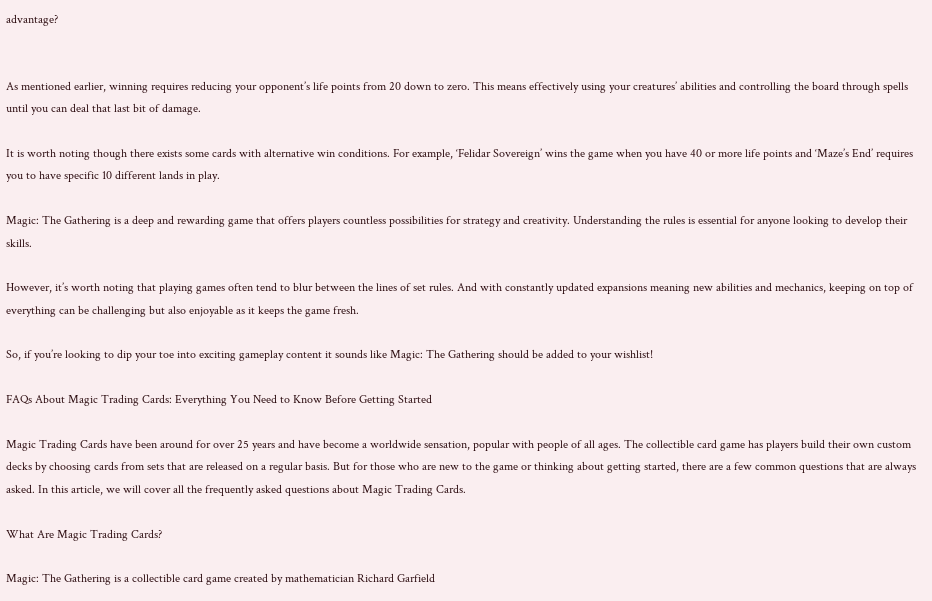advantage?


As mentioned earlier, winning requires reducing your opponent’s life points from 20 down to zero. This means effectively using your creatures’ abilities and controlling the board through spells until you can deal that last bit of damage.

It is worth noting though there exists some cards with alternative win conditions. For example, ‘Felidar Sovereign’ wins the game when you have 40 or more life points and ‘Maze’s End’ requires you to have specific 10 different lands in play.

Magic: The Gathering is a deep and rewarding game that offers players countless possibilities for strategy and creativity. Understanding the rules is essential for anyone looking to develop their skills.

However, it’s worth noting that playing games often tend to blur between the lines of set rules. And with constantly updated expansions meaning new abilities and mechanics, keeping on top of everything can be challenging but also enjoyable as it keeps the game fresh.

So, if you’re looking to dip your toe into exciting gameplay content it sounds like Magic: The Gathering should be added to your wishlist!

FAQs About Magic Trading Cards: Everything You Need to Know Before Getting Started

Magic Trading Cards have been around for over 25 years and have become a worldwide sensation, popular with people of all ages. The collectible card game has players build their own custom decks by choosing cards from sets that are released on a regular basis. But for those who are new to the game or thinking about getting started, there are a few common questions that are always asked. In this article, we will cover all the frequently asked questions about Magic Trading Cards.

What Are Magic Trading Cards?

Magic: The Gathering is a collectible card game created by mathematician Richard Garfield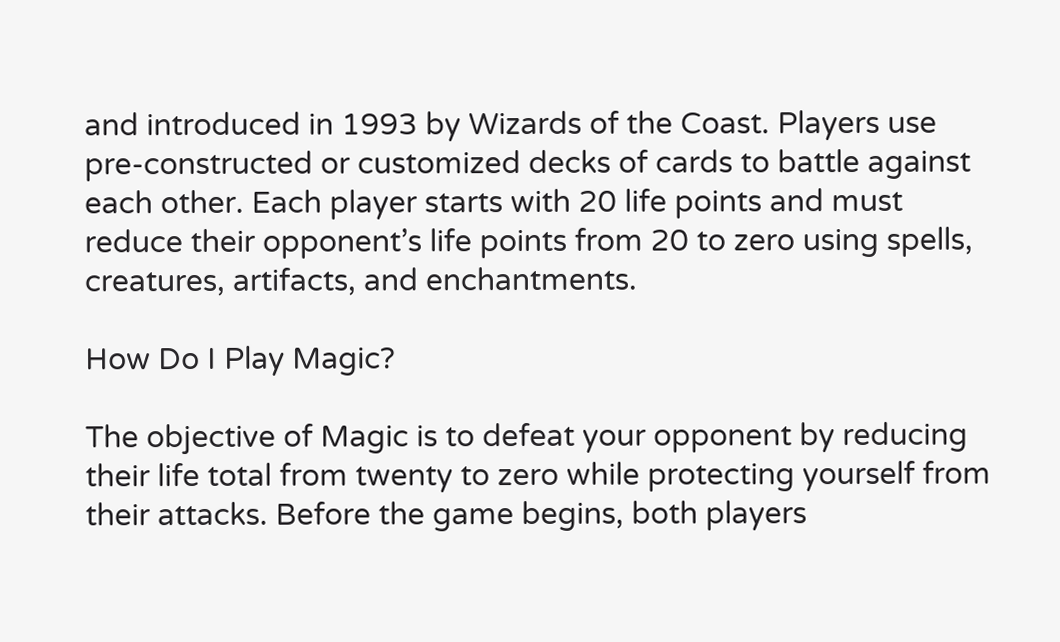and introduced in 1993 by Wizards of the Coast. Players use pre-constructed or customized decks of cards to battle against each other. Each player starts with 20 life points and must reduce their opponent’s life points from 20 to zero using spells, creatures, artifacts, and enchantments.

How Do I Play Magic?

The objective of Magic is to defeat your opponent by reducing their life total from twenty to zero while protecting yourself from their attacks. Before the game begins, both players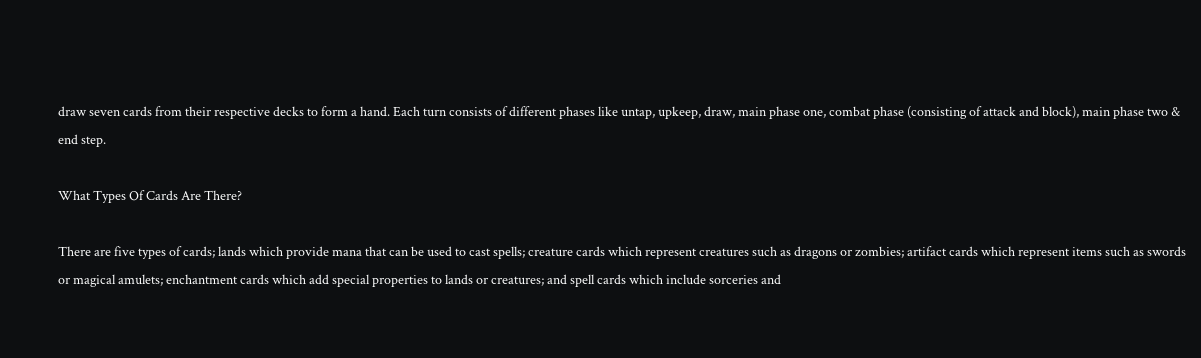draw seven cards from their respective decks to form a hand. Each turn consists of different phases like untap, upkeep, draw, main phase one, combat phase (consisting of attack and block), main phase two & end step.

What Types Of Cards Are There?

There are five types of cards; lands which provide mana that can be used to cast spells; creature cards which represent creatures such as dragons or zombies; artifact cards which represent items such as swords or magical amulets; enchantment cards which add special properties to lands or creatures; and spell cards which include sorceries and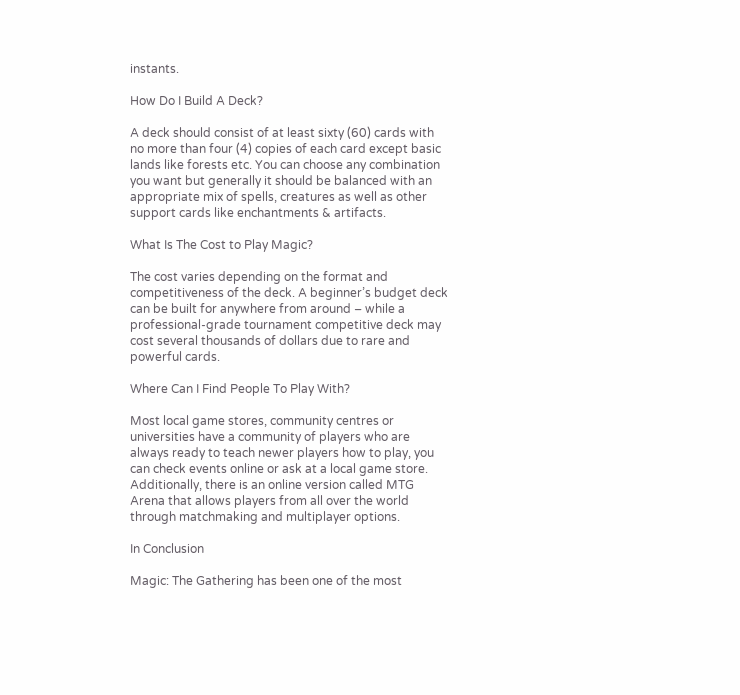instants.

How Do I Build A Deck?

A deck should consist of at least sixty (60) cards with no more than four (4) copies of each card except basic lands like forests etc. You can choose any combination you want but generally it should be balanced with an appropriate mix of spells, creatures as well as other support cards like enchantments & artifacts.

What Is The Cost to Play Magic?

The cost varies depending on the format and competitiveness of the deck. A beginner’s budget deck can be built for anywhere from around – while a professional-grade tournament competitive deck may cost several thousands of dollars due to rare and powerful cards.

Where Can I Find People To Play With?

Most local game stores, community centres or universities have a community of players who are always ready to teach newer players how to play, you can check events online or ask at a local game store. Additionally, there is an online version called MTG Arena that allows players from all over the world through matchmaking and multiplayer options.

In Conclusion

Magic: The Gathering has been one of the most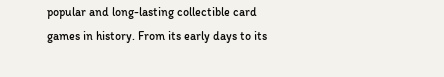popular and long-lasting collectible card games in history. From its early days to its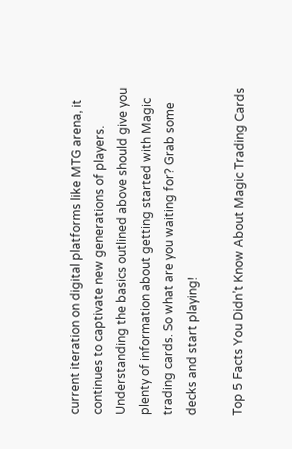current iteration on digital platforms like MTG arena, it continues to captivate new generations of players. Understanding the basics outlined above should give you plenty of information about getting started with Magic trading cards. So what are you waiting for? Grab some decks and start playing!

Top 5 Facts You Didn’t Know About Magic Trading Cards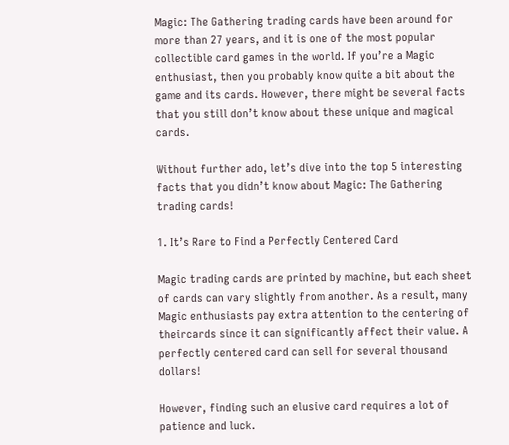Magic: The Gathering trading cards have been around for more than 27 years, and it is one of the most popular collectible card games in the world. If you’re a Magic enthusiast, then you probably know quite a bit about the game and its cards. However, there might be several facts that you still don’t know about these unique and magical cards.

Without further ado, let’s dive into the top 5 interesting facts that you didn’t know about Magic: The Gathering trading cards!

1. It’s Rare to Find a Perfectly Centered Card

Magic trading cards are printed by machine, but each sheet of cards can vary slightly from another. As a result, many Magic enthusiasts pay extra attention to the centering of theircards since it can significantly affect their value. A perfectly centered card can sell for several thousand dollars!

However, finding such an elusive card requires a lot of patience and luck.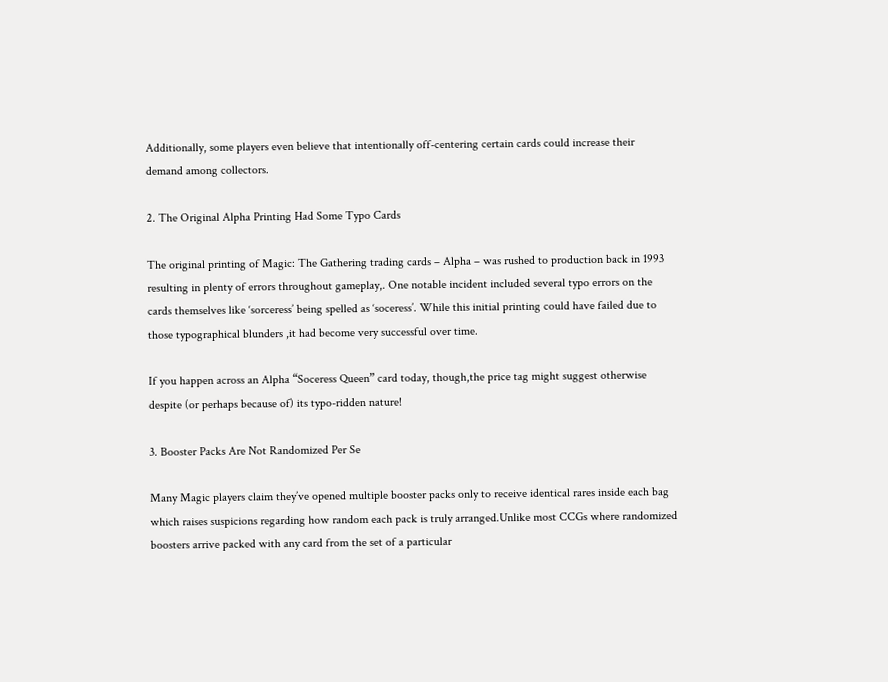Additionally, some players even believe that intentionally off-centering certain cards could increase their demand among collectors.

2. The Original Alpha Printing Had Some Typo Cards

The original printing of Magic: The Gathering trading cards – Alpha – was rushed to production back in 1993 resulting in plenty of errors throughout gameplay,. One notable incident included several typo errors on the cards themselves like ‘sorceress’ being spelled as ‘soceress’. While this initial printing could have failed due to those typographical blunders ,it had become very successful over time.

If you happen across an Alpha “Soceress Queen” card today, though,the price tag might suggest otherwise despite (or perhaps because of) its typo-ridden nature!

3. Booster Packs Are Not Randomized Per Se

Many Magic players claim they’ve opened multiple booster packs only to receive identical rares inside each bag which raises suspicions regarding how random each pack is truly arranged.Unlike most CCGs where randomized boosters arrive packed with any card from the set of a particular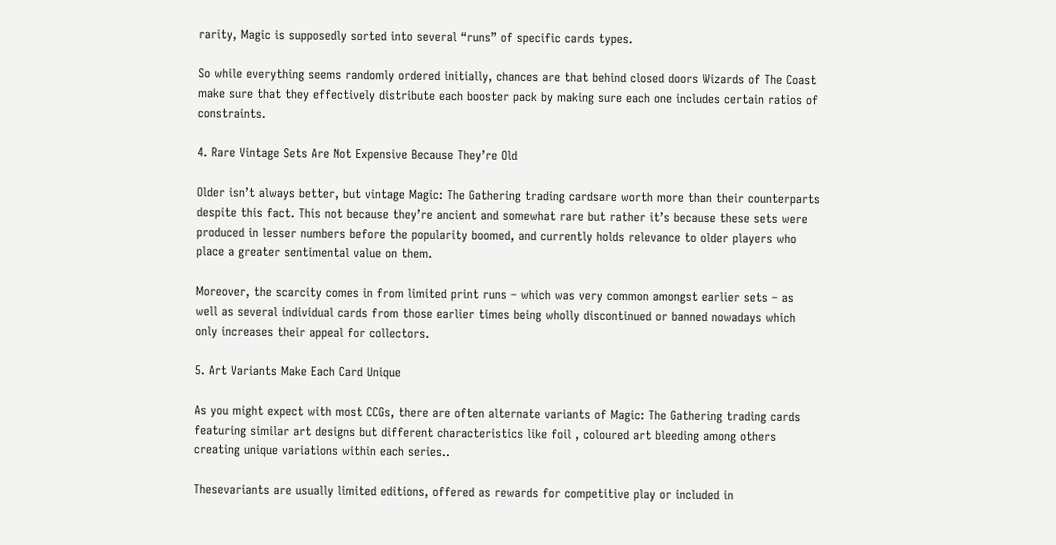rarity, Magic is supposedly sorted into several “runs” of specific cards types.

So while everything seems randomly ordered initially, chances are that behind closed doors Wizards of The Coast make sure that they effectively distribute each booster pack by making sure each one includes certain ratios of constraints.

4. Rare Vintage Sets Are Not Expensive Because They’re Old

Older isn’t always better, but vintage Magic: The Gathering trading cardsare worth more than their counterparts despite this fact. This not because they’re ancient and somewhat rare but rather it’s because these sets were produced in lesser numbers before the popularity boomed, and currently holds relevance to older players who place a greater sentimental value on them.

Moreover, the scarcity comes in from limited print runs – which was very common amongst earlier sets – as well as several individual cards from those earlier times being wholly discontinued or banned nowadays which only increases their appeal for collectors.

5. Art Variants Make Each Card Unique

As you might expect with most CCGs, there are often alternate variants of Magic: The Gathering trading cards featuring similar art designs but different characteristics like foil , coloured art bleeding among others creating unique variations within each series..

Thesevariants are usually limited editions, offered as rewards for competitive play or included in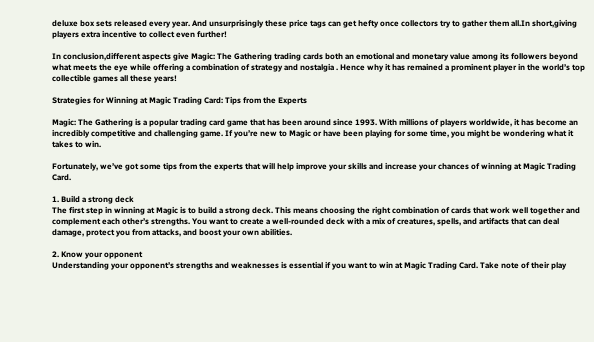deluxe box sets released every year. And unsurprisingly these price tags can get hefty once collectors try to gather them all.In short,giving players extra incentive to collect even further!

In conclusion,different aspects give Magic: The Gathering trading cards both an emotional and monetary value among its followers beyond what meets the eye while offering a combination of strategy and nostalgia . Hence why it has remained a prominent player in the world’s top collectible games all these years!

Strategies for Winning at Magic Trading Card: Tips from the Experts

Magic: The Gathering is a popular trading card game that has been around since 1993. With millions of players worldwide, it has become an incredibly competitive and challenging game. If you’re new to Magic or have been playing for some time, you might be wondering what it takes to win.

Fortunately, we’ve got some tips from the experts that will help improve your skills and increase your chances of winning at Magic Trading Card.

1. Build a strong deck
The first step in winning at Magic is to build a strong deck. This means choosing the right combination of cards that work well together and complement each other’s strengths. You want to create a well-rounded deck with a mix of creatures, spells, and artifacts that can deal damage, protect you from attacks, and boost your own abilities.

2. Know your opponent
Understanding your opponent’s strengths and weaknesses is essential if you want to win at Magic Trading Card. Take note of their play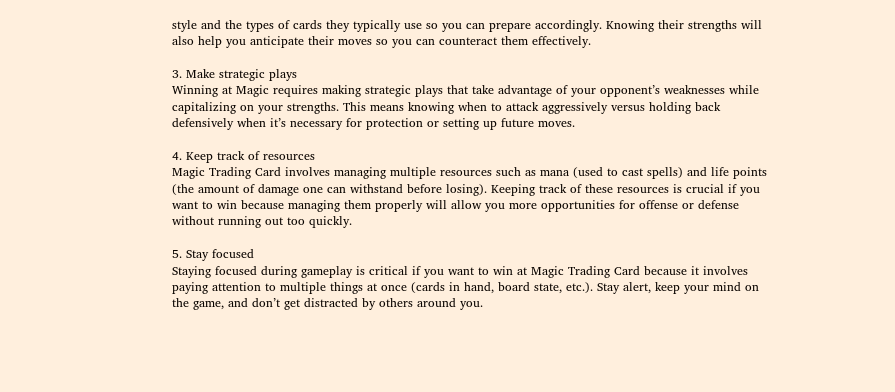style and the types of cards they typically use so you can prepare accordingly. Knowing their strengths will also help you anticipate their moves so you can counteract them effectively.

3. Make strategic plays
Winning at Magic requires making strategic plays that take advantage of your opponent’s weaknesses while capitalizing on your strengths. This means knowing when to attack aggressively versus holding back defensively when it’s necessary for protection or setting up future moves.

4. Keep track of resources
Magic Trading Card involves managing multiple resources such as mana (used to cast spells) and life points (the amount of damage one can withstand before losing). Keeping track of these resources is crucial if you want to win because managing them properly will allow you more opportunities for offense or defense without running out too quickly.

5. Stay focused
Staying focused during gameplay is critical if you want to win at Magic Trading Card because it involves paying attention to multiple things at once (cards in hand, board state, etc.). Stay alert, keep your mind on the game, and don’t get distracted by others around you.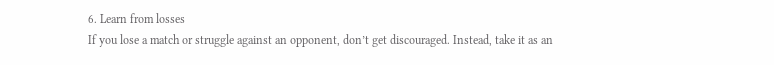6. Learn from losses
If you lose a match or struggle against an opponent, don’t get discouraged. Instead, take it as an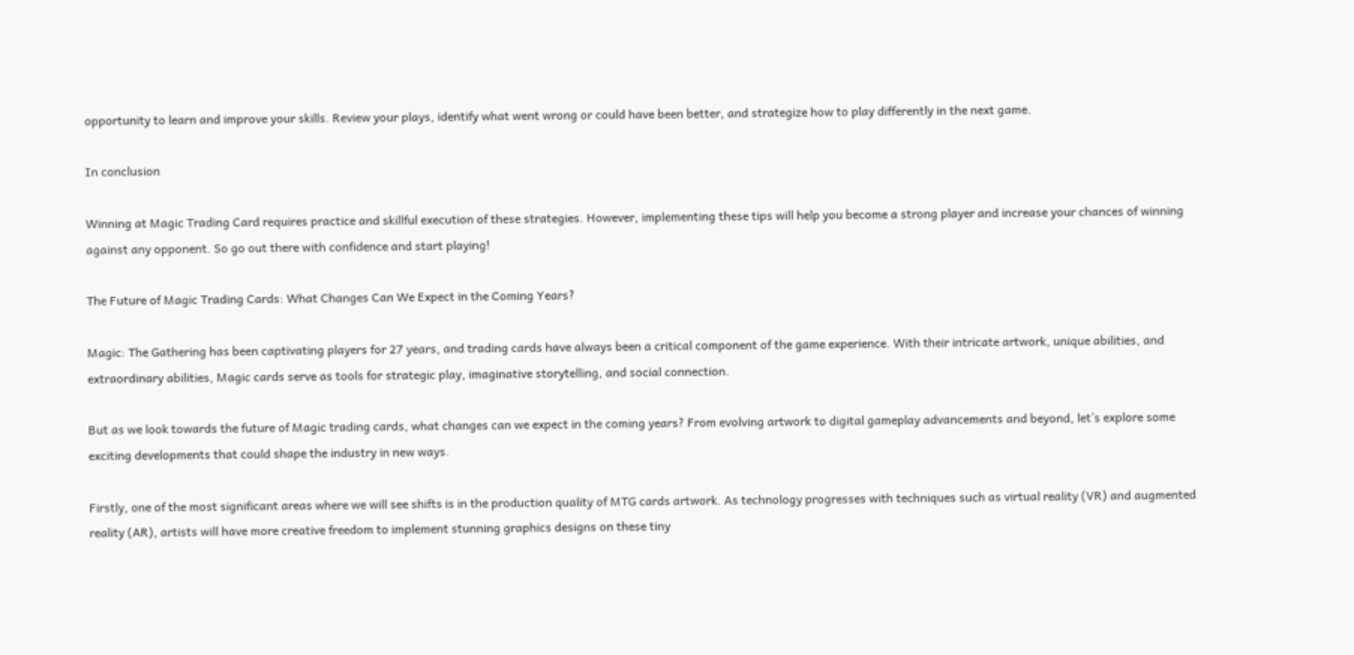opportunity to learn and improve your skills. Review your plays, identify what went wrong or could have been better, and strategize how to play differently in the next game.

In conclusion

Winning at Magic Trading Card requires practice and skillful execution of these strategies. However, implementing these tips will help you become a strong player and increase your chances of winning against any opponent. So go out there with confidence and start playing!

The Future of Magic Trading Cards: What Changes Can We Expect in the Coming Years?

Magic: The Gathering has been captivating players for 27 years, and trading cards have always been a critical component of the game experience. With their intricate artwork, unique abilities, and extraordinary abilities, Magic cards serve as tools for strategic play, imaginative storytelling, and social connection.

But as we look towards the future of Magic trading cards, what changes can we expect in the coming years? From evolving artwork to digital gameplay advancements and beyond, let’s explore some exciting developments that could shape the industry in new ways.

Firstly, one of the most significant areas where we will see shifts is in the production quality of MTG cards artwork. As technology progresses with techniques such as virtual reality (VR) and augmented reality (AR), artists will have more creative freedom to implement stunning graphics designs on these tiny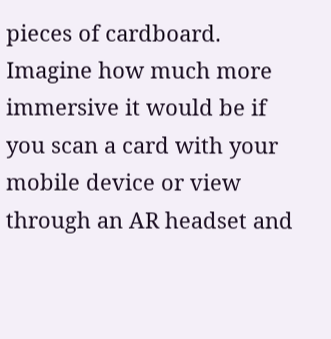pieces of cardboard. Imagine how much more immersive it would be if you scan a card with your mobile device or view through an AR headset and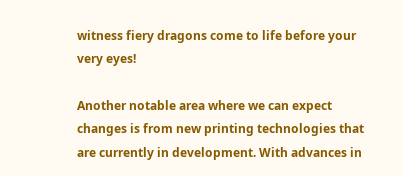witness fiery dragons come to life before your very eyes!

Another notable area where we can expect changes is from new printing technologies that are currently in development. With advances in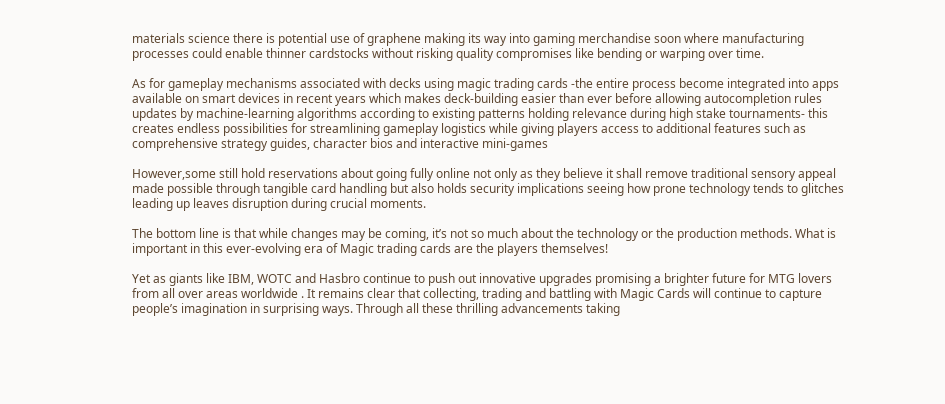materials science there is potential use of graphene making its way into gaming merchandise soon where manufacturing processes could enable thinner cardstocks without risking quality compromises like bending or warping over time.

As for gameplay mechanisms associated with decks using magic trading cards -the entire process become integrated into apps available on smart devices in recent years which makes deck-building easier than ever before allowing autocompletion rules updates by machine-learning algorithms according to existing patterns holding relevance during high stake tournaments- this creates endless possibilities for streamlining gameplay logistics while giving players access to additional features such as comprehensive strategy guides, character bios and interactive mini-games

However,some still hold reservations about going fully online not only as they believe it shall remove traditional sensory appeal made possible through tangible card handling but also holds security implications seeing how prone technology tends to glitches leading up leaves disruption during crucial moments.

The bottom line is that while changes may be coming, it’s not so much about the technology or the production methods. What is important in this ever-evolving era of Magic trading cards are the players themselves!

Yet as giants like IBM, WOTC and Hasbro continue to push out innovative upgrades promising a brighter future for MTG lovers from all over areas worldwide . It remains clear that collecting, trading and battling with Magic Cards will continue to capture people’s imagination in surprising ways. Through all these thrilling advancements taking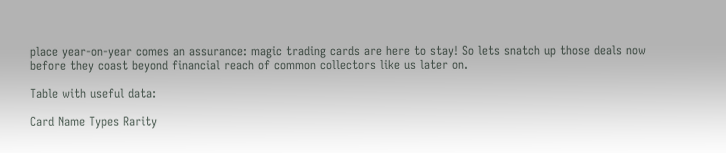place year-on-year comes an assurance: magic trading cards are here to stay! So lets snatch up those deals now before they coast beyond financial reach of common collectors like us later on.

Table with useful data:

Card Name Types Rarity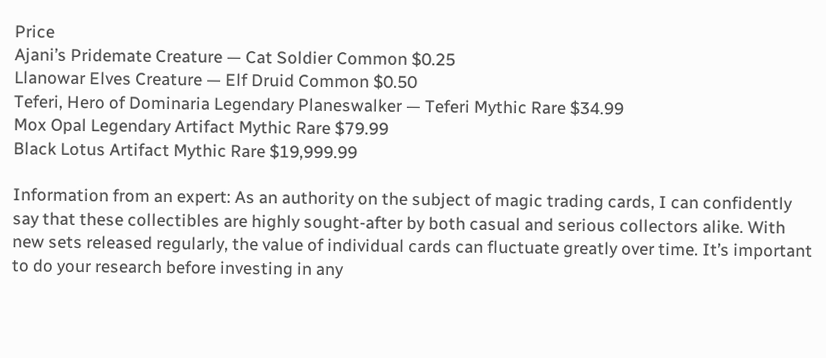Price
Ajani’s Pridemate Creature — Cat Soldier Common $0.25
Llanowar Elves Creature — Elf Druid Common $0.50
Teferi, Hero of Dominaria Legendary Planeswalker — Teferi Mythic Rare $34.99
Mox Opal Legendary Artifact Mythic Rare $79.99
Black Lotus Artifact Mythic Rare $19,999.99

Information from an expert: As an authority on the subject of magic trading cards, I can confidently say that these collectibles are highly sought-after by both casual and serious collectors alike. With new sets released regularly, the value of individual cards can fluctuate greatly over time. It’s important to do your research before investing in any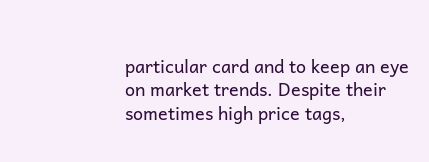particular card and to keep an eye on market trends. Despite their sometimes high price tags,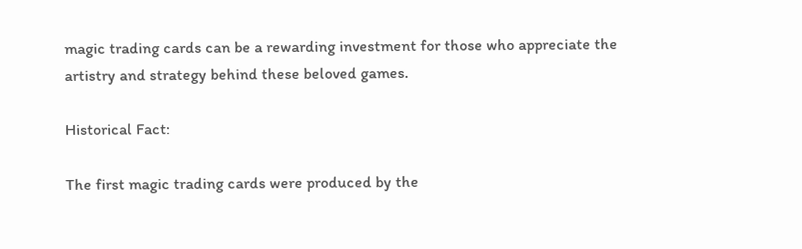magic trading cards can be a rewarding investment for those who appreciate the artistry and strategy behind these beloved games.

Historical Fact:

The first magic trading cards were produced by the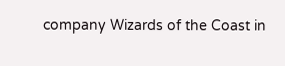company Wizards of the Coast in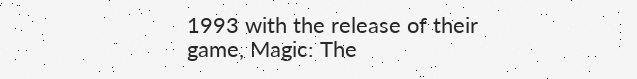1993 with the release of their game, Magic: The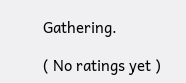Gathering.

( No ratings yet )